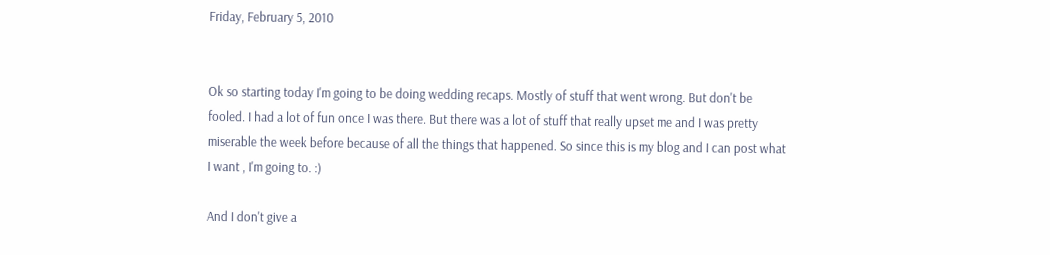Friday, February 5, 2010


Ok so starting today I'm going to be doing wedding recaps. Mostly of stuff that went wrong. But don't be fooled. I had a lot of fun once I was there. But there was a lot of stuff that really upset me and I was pretty miserable the week before because of all the things that happened. So since this is my blog and I can post what I want , I'm going to. :)

And I don't give a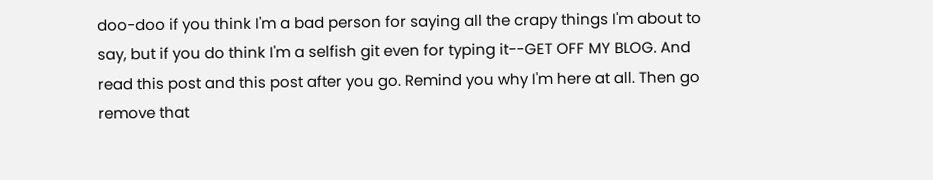doo-doo if you think I'm a bad person for saying all the crapy things I'm about to say, but if you do think I'm a selfish git even for typing it--GET OFF MY BLOG. And read this post and this post after you go. Remind you why I'm here at all. Then go remove that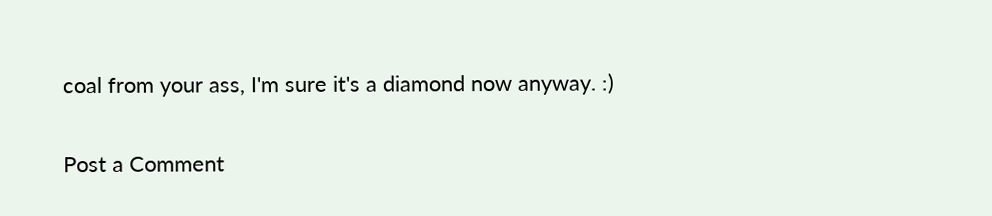coal from your ass, I'm sure it's a diamond now anyway. :)

Post a Comment